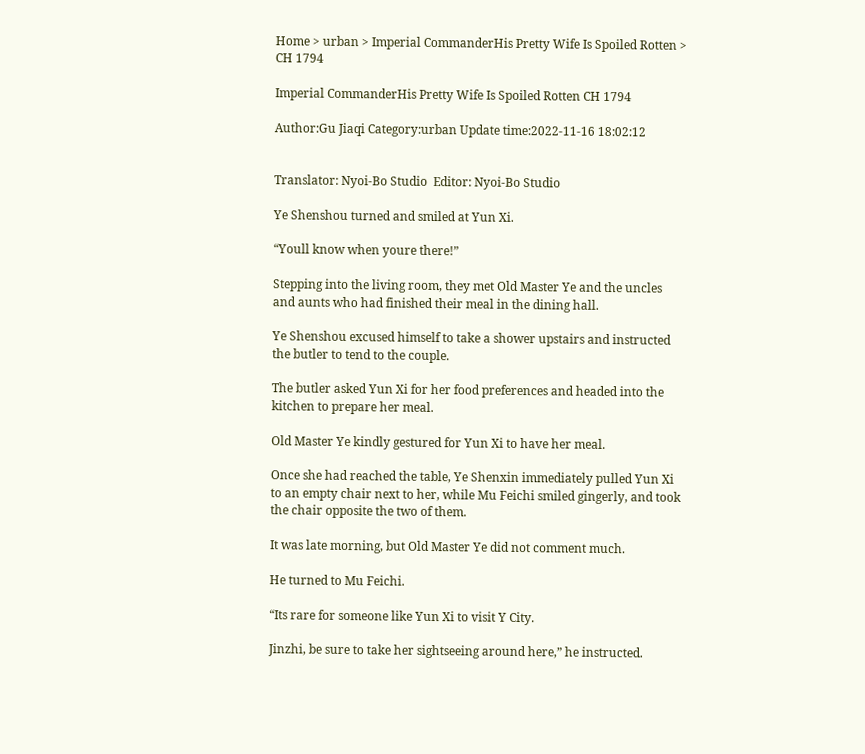Home > urban > Imperial CommanderHis Pretty Wife Is Spoiled Rotten > CH 1794

Imperial CommanderHis Pretty Wife Is Spoiled Rotten CH 1794

Author:Gu Jiaqi Category:urban Update time:2022-11-16 18:02:12


Translator: Nyoi-Bo Studio  Editor: Nyoi-Bo Studio

Ye Shenshou turned and smiled at Yun Xi.

“Youll know when youre there!”

Stepping into the living room, they met Old Master Ye and the uncles and aunts who had finished their meal in the dining hall.

Ye Shenshou excused himself to take a shower upstairs and instructed the butler to tend to the couple.

The butler asked Yun Xi for her food preferences and headed into the kitchen to prepare her meal.

Old Master Ye kindly gestured for Yun Xi to have her meal.

Once she had reached the table, Ye Shenxin immediately pulled Yun Xi to an empty chair next to her, while Mu Feichi smiled gingerly, and took the chair opposite the two of them.

It was late morning, but Old Master Ye did not comment much.

He turned to Mu Feichi.

“Its rare for someone like Yun Xi to visit Y City.

Jinzhi, be sure to take her sightseeing around here,” he instructed.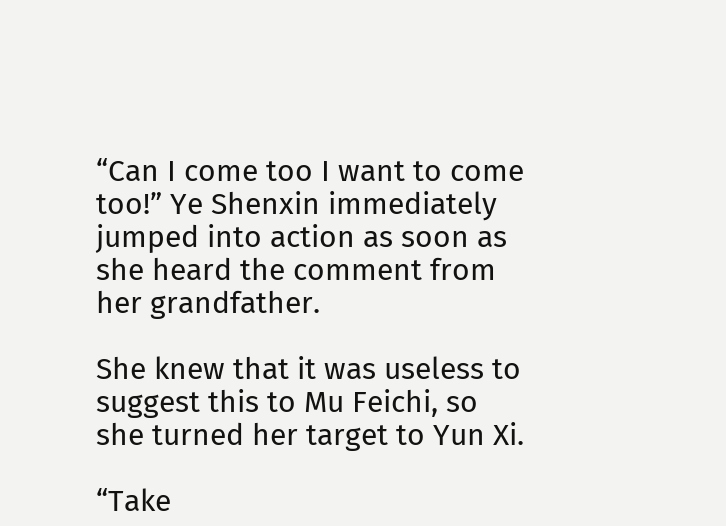“Can I come too I want to come too!” Ye Shenxin immediately jumped into action as soon as she heard the comment from her grandfather.

She knew that it was useless to suggest this to Mu Feichi, so she turned her target to Yun Xi.

“Take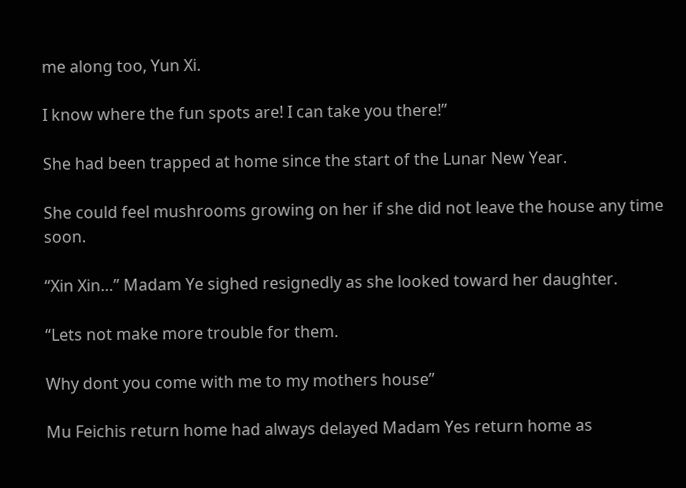me along too, Yun Xi.

I know where the fun spots are! I can take you there!”

She had been trapped at home since the start of the Lunar New Year.

She could feel mushrooms growing on her if she did not leave the house any time soon.

“Xin Xin…” Madam Ye sighed resignedly as she looked toward her daughter.

“Lets not make more trouble for them.

Why dont you come with me to my mothers house”

Mu Feichis return home had always delayed Madam Yes return home as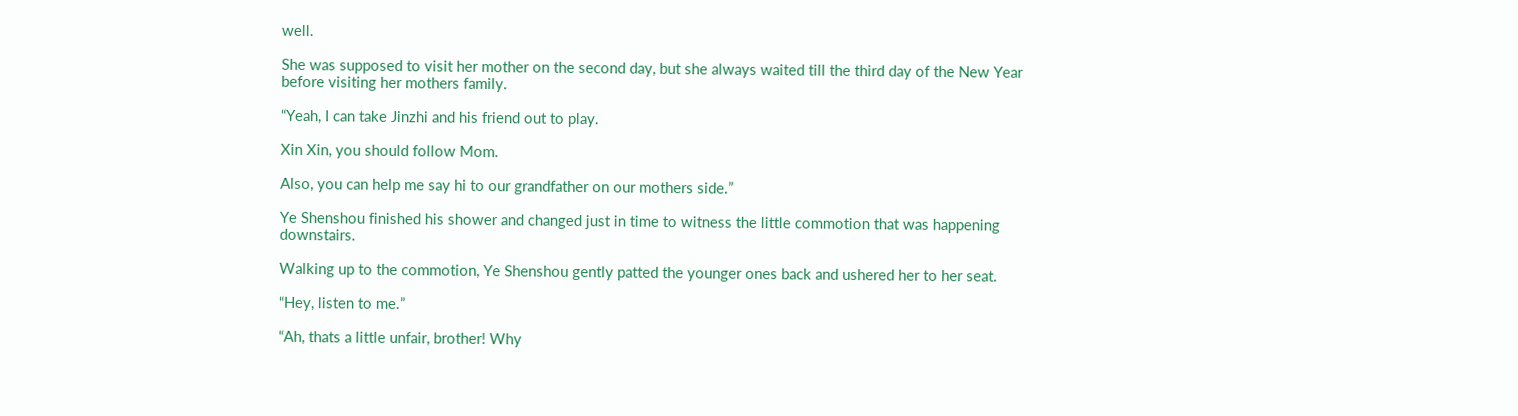well.

She was supposed to visit her mother on the second day, but she always waited till the third day of the New Year before visiting her mothers family.

“Yeah, I can take Jinzhi and his friend out to play.

Xin Xin, you should follow Mom.

Also, you can help me say hi to our grandfather on our mothers side.”

Ye Shenshou finished his shower and changed just in time to witness the little commotion that was happening downstairs.

Walking up to the commotion, Ye Shenshou gently patted the younger ones back and ushered her to her seat.

“Hey, listen to me.”

“Ah, thats a little unfair, brother! Why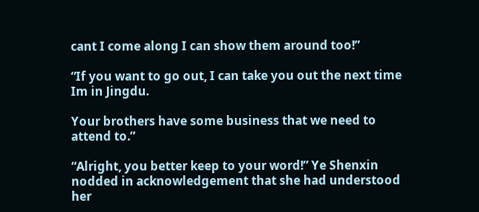cant I come along I can show them around too!”

“If you want to go out, I can take you out the next time Im in Jingdu.

Your brothers have some business that we need to attend to.”

“Alright, you better keep to your word!” Ye Shenxin nodded in acknowledgement that she had understood her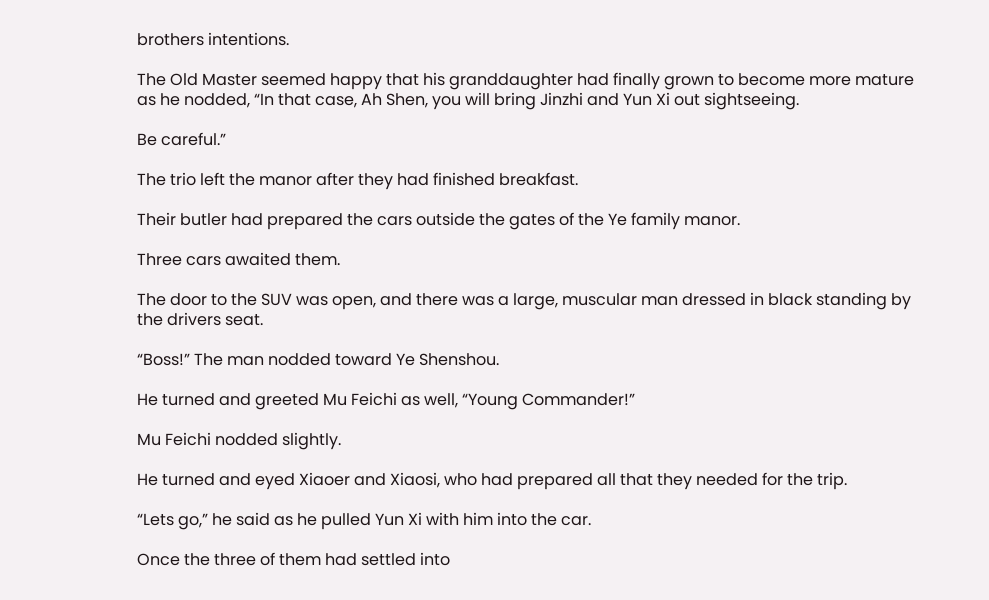brothers intentions.

The Old Master seemed happy that his granddaughter had finally grown to become more mature as he nodded, “In that case, Ah Shen, you will bring Jinzhi and Yun Xi out sightseeing.

Be careful.”

The trio left the manor after they had finished breakfast.

Their butler had prepared the cars outside the gates of the Ye family manor.

Three cars awaited them.

The door to the SUV was open, and there was a large, muscular man dressed in black standing by the drivers seat.

“Boss!” The man nodded toward Ye Shenshou.

He turned and greeted Mu Feichi as well, “Young Commander!”

Mu Feichi nodded slightly.

He turned and eyed Xiaoer and Xiaosi, who had prepared all that they needed for the trip.

“Lets go,” he said as he pulled Yun Xi with him into the car.

Once the three of them had settled into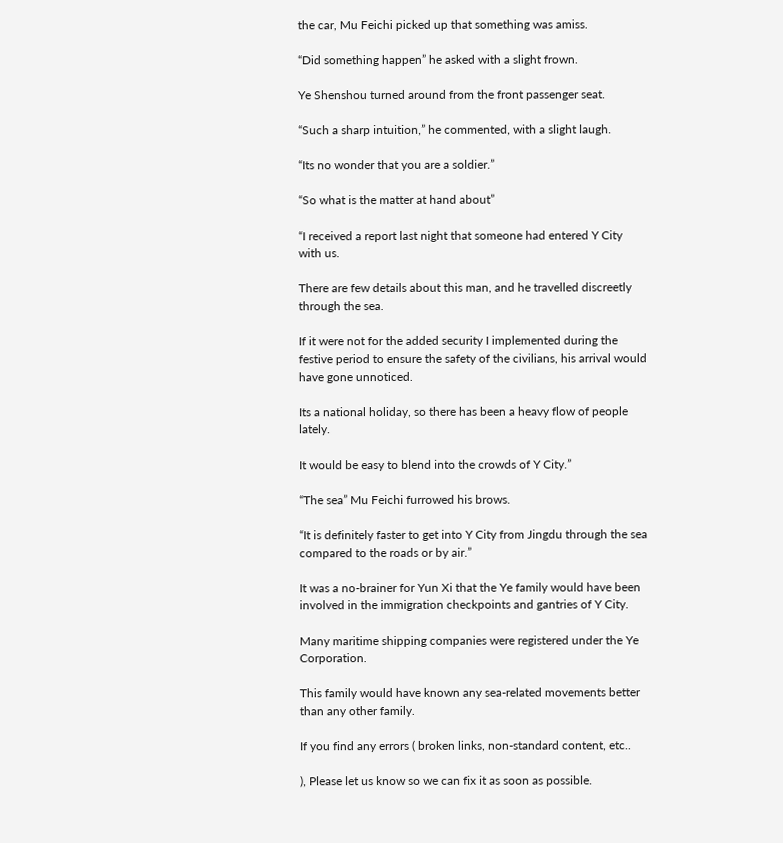the car, Mu Feichi picked up that something was amiss.

“Did something happen” he asked with a slight frown.

Ye Shenshou turned around from the front passenger seat.

“Such a sharp intuition,” he commented, with a slight laugh.

“Its no wonder that you are a soldier.”

“So what is the matter at hand about”

“I received a report last night that someone had entered Y City with us.

There are few details about this man, and he travelled discreetly through the sea.

If it were not for the added security I implemented during the festive period to ensure the safety of the civilians, his arrival would have gone unnoticed.

Its a national holiday, so there has been a heavy flow of people lately.

It would be easy to blend into the crowds of Y City.”

“The sea” Mu Feichi furrowed his brows.

“It is definitely faster to get into Y City from Jingdu through the sea compared to the roads or by air.”

It was a no-brainer for Yun Xi that the Ye family would have been involved in the immigration checkpoints and gantries of Y City.

Many maritime shipping companies were registered under the Ye Corporation.

This family would have known any sea-related movements better than any other family.

If you find any errors ( broken links, non-standard content, etc..

), Please let us know so we can fix it as soon as possible.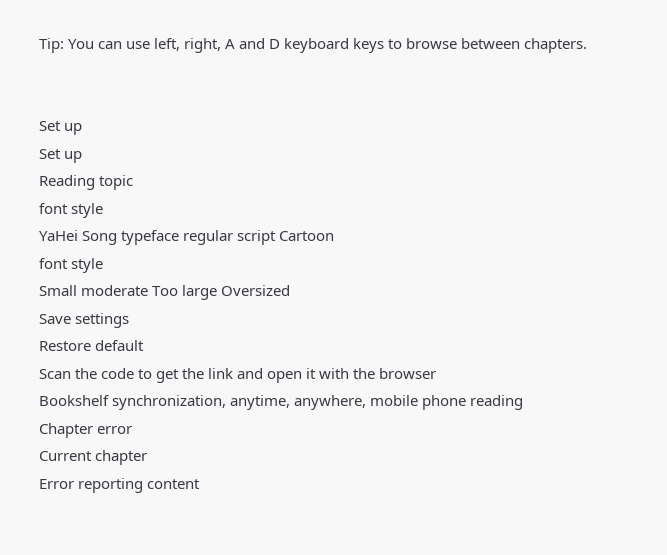Tip: You can use left, right, A and D keyboard keys to browse between chapters.


Set up
Set up
Reading topic
font style
YaHei Song typeface regular script Cartoon
font style
Small moderate Too large Oversized
Save settings
Restore default
Scan the code to get the link and open it with the browser
Bookshelf synchronization, anytime, anywhere, mobile phone reading
Chapter error
Current chapter
Error reporting content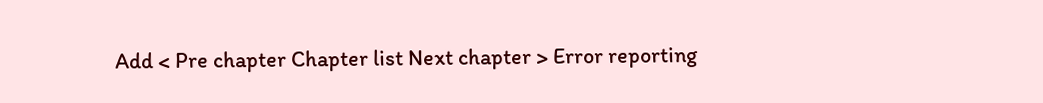Add < Pre chapter Chapter list Next chapter > Error reporting